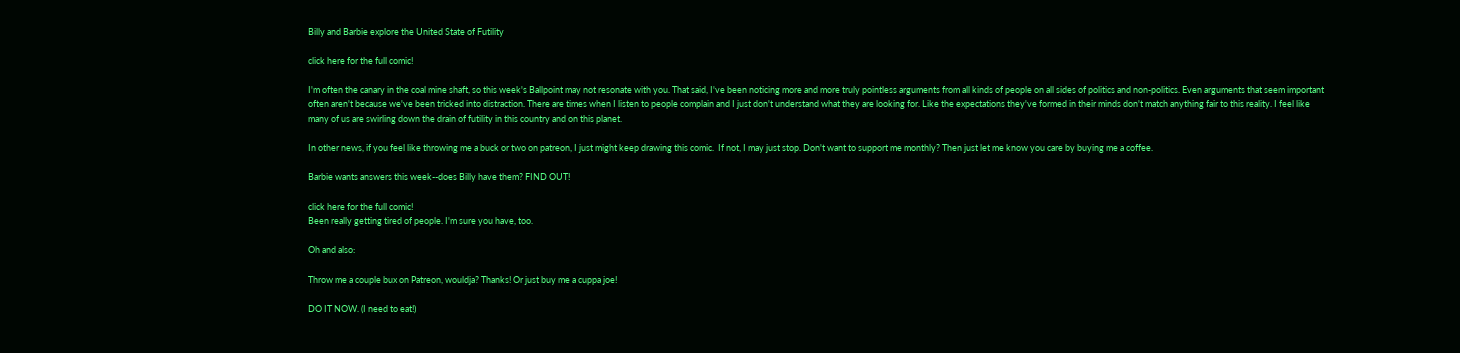Billy and Barbie explore the United State of Futility

click here for the full comic!

I'm often the canary in the coal mine shaft, so this week's Ballpoint may not resonate with you. That said, I've been noticing more and more truly pointless arguments from all kinds of people on all sides of politics and non-politics. Even arguments that seem important often aren't because we've been tricked into distraction. There are times when I listen to people complain and I just don't understand what they are looking for. Like the expectations they've formed in their minds don't match anything fair to this reality. I feel like many of us are swirling down the drain of futility in this country and on this planet.

In other news, if you feel like throwing me a buck or two on patreon, I just might keep drawing this comic.  If not, I may just stop. Don't want to support me monthly? Then just let me know you care by buying me a coffee.

Barbie wants answers this week--does Billy have them? FIND OUT!

click here for the full comic!
Been really getting tired of people. I'm sure you have, too.

Oh and also:

Throw me a couple bux on Patreon, wouldja? Thanks! Or just buy me a cuppa joe!

DO IT NOW. (I need to eat!)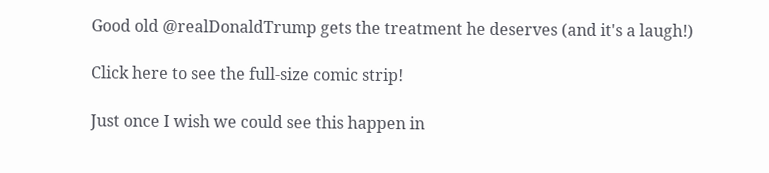Good old @realDonaldTrump gets the treatment he deserves (and it's a laugh!)

Click here to see the full-size comic strip!

Just once I wish we could see this happen in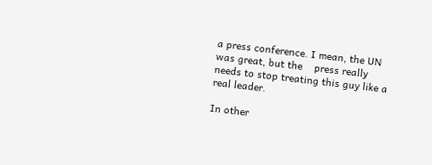a press conference. I mean, the UN was great, but the    press really needs to stop treating this guy like a real leader.

In other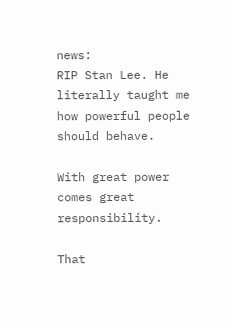news:
RIP Stan Lee. He literally taught me how powerful people should behave.

With great power comes great responsibility.

That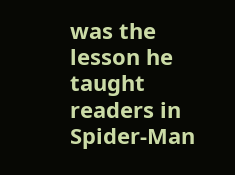was the lesson he taught readers in Spider-Man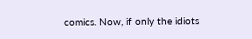comics. Now, if only the idiots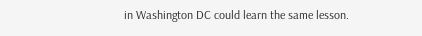in Washington DC could learn the same lesson.